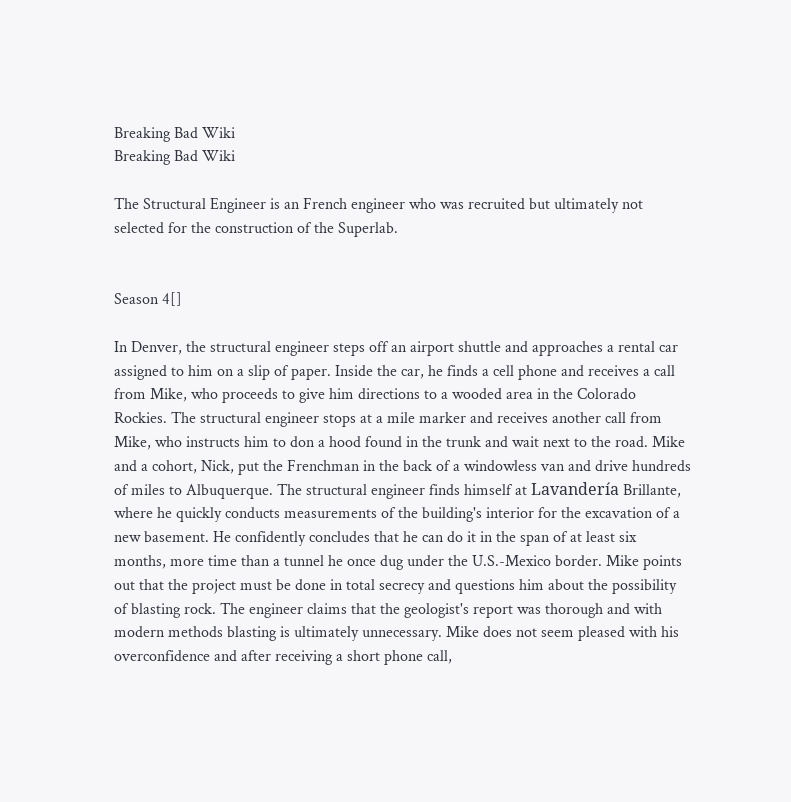Breaking Bad Wiki
Breaking Bad Wiki

The Structural Engineer is an French engineer who was recruited but ultimately not selected for the construction of the Superlab.


Season 4[]

In Denver, the structural engineer steps off an airport shuttle and approaches a rental car assigned to him on a slip of paper. Inside the car, he finds a cell phone and receives a call from Mike, who proceeds to give him directions to a wooded area in the Colorado Rockies. The structural engineer stops at a mile marker and receives another call from Mike, who instructs him to don a hood found in the trunk and wait next to the road. Mike and a cohort, Nick, put the Frenchman in the back of a windowless van and drive hundreds of miles to Albuquerque. The structural engineer finds himself at Lavandería Brillante, where he quickly conducts measurements of the building's interior for the excavation of a new basement. He confidently concludes that he can do it in the span of at least six months, more time than a tunnel he once dug under the U.S.-Mexico border. Mike points out that the project must be done in total secrecy and questions him about the possibility of blasting rock. The engineer claims that the geologist's report was thorough and with modern methods blasting is ultimately unnecessary. Mike does not seem pleased with his overconfidence and after receiving a short phone call,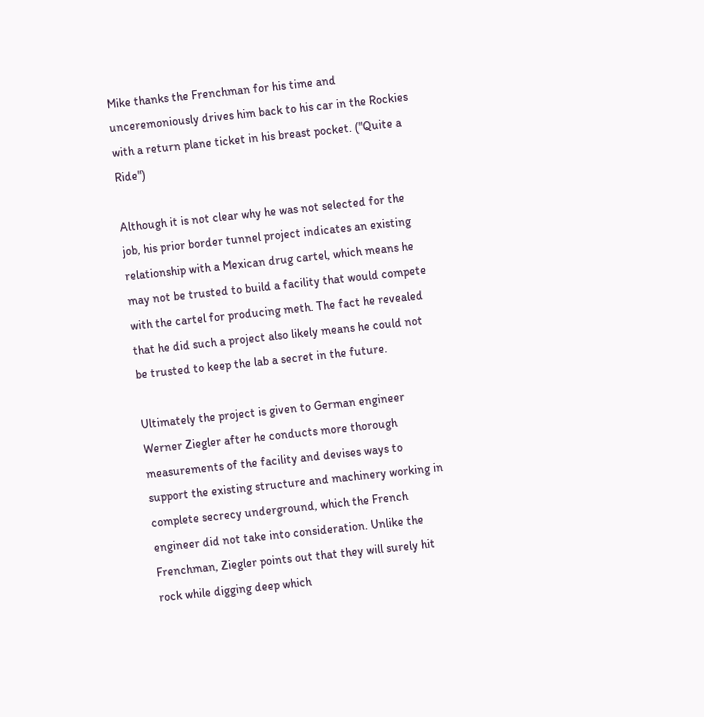Mike thanks the Frenchman for his time and unceremoniously drives him back to his car in the Rockies with a return plane ticket in his breast pocket. ("Quite a Ride")

Although it is not clear why he was not selected for the job, his prior border tunnel project indicates an existing relationship with a Mexican drug cartel, which means he may not be trusted to build a facility that would compete with the cartel for producing meth. The fact he revealed that he did such a project also likely means he could not be trusted to keep the lab a secret in the future.

Ultimately the project is given to German engineer Werner Ziegler after he conducts more thorough measurements of the facility and devises ways to support the existing structure and machinery working in complete secrecy underground, which the French engineer did not take into consideration. Unlike the Frenchman, Ziegler points out that they will surely hit rock while digging deep which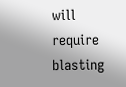will require blasting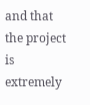and that the project is extremely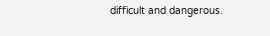difficult and dangerous.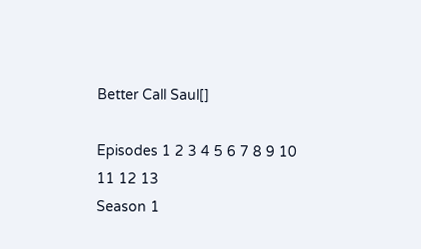Better Call Saul[]

Episodes 1 2 3 4 5 6 7 8 9 10 11 12 13
Season 1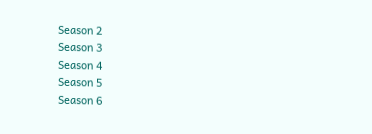Season 2
Season 3
Season 4
Season 5
Season 6